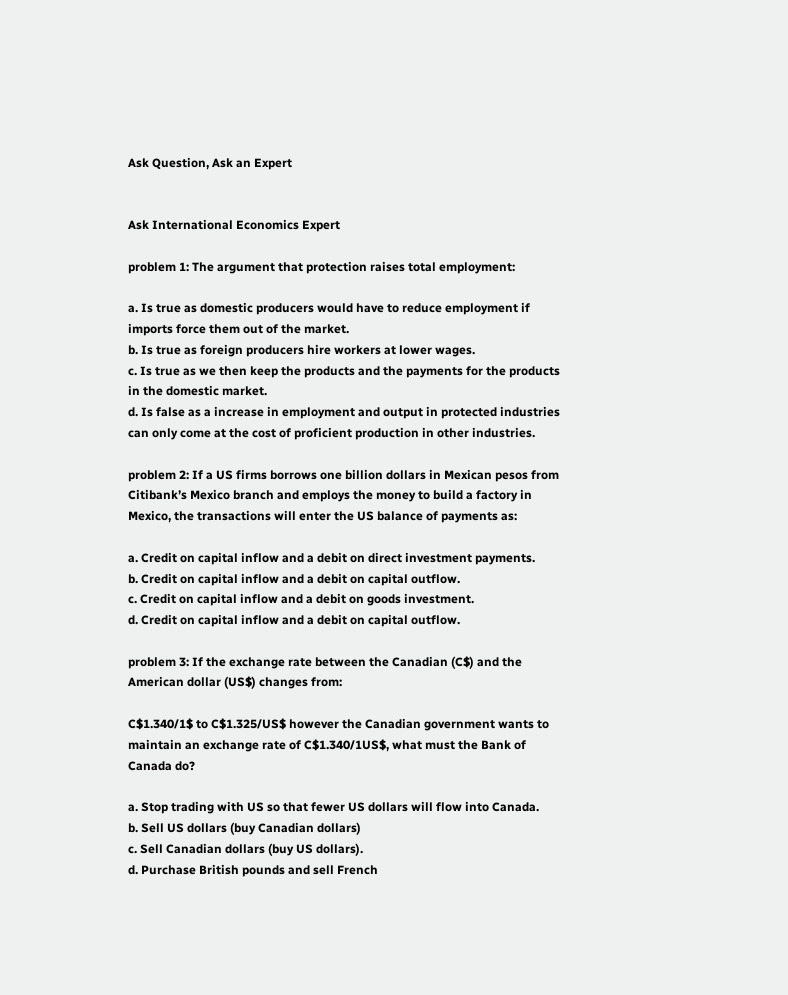Ask Question, Ask an Expert


Ask International Economics Expert

problem 1: The argument that protection raises total employment:

a. Is true as domestic producers would have to reduce employment if imports force them out of the market.
b. Is true as foreign producers hire workers at lower wages.
c. Is true as we then keep the products and the payments for the products in the domestic market.
d. Is false as a increase in employment and output in protected industries can only come at the cost of proficient production in other industries.

problem 2: If a US firms borrows one billion dollars in Mexican pesos from Citibank’s Mexico branch and employs the money to build a factory in Mexico, the transactions will enter the US balance of payments as:

a. Credit on capital inflow and a debit on direct investment payments.
b. Credit on capital inflow and a debit on capital outflow.
c. Credit on capital inflow and a debit on goods investment.
d. Credit on capital inflow and a debit on capital outflow.

problem 3: If the exchange rate between the Canadian (C$) and the American dollar (US$) changes from:

C$1.340/1$ to C$1.325/US$ however the Canadian government wants to maintain an exchange rate of C$1.340/1US$, what must the Bank of Canada do?

a. Stop trading with US so that fewer US dollars will flow into Canada.
b. Sell US dollars (buy Canadian dollars)
c. Sell Canadian dollars (buy US dollars).
d. Purchase British pounds and sell French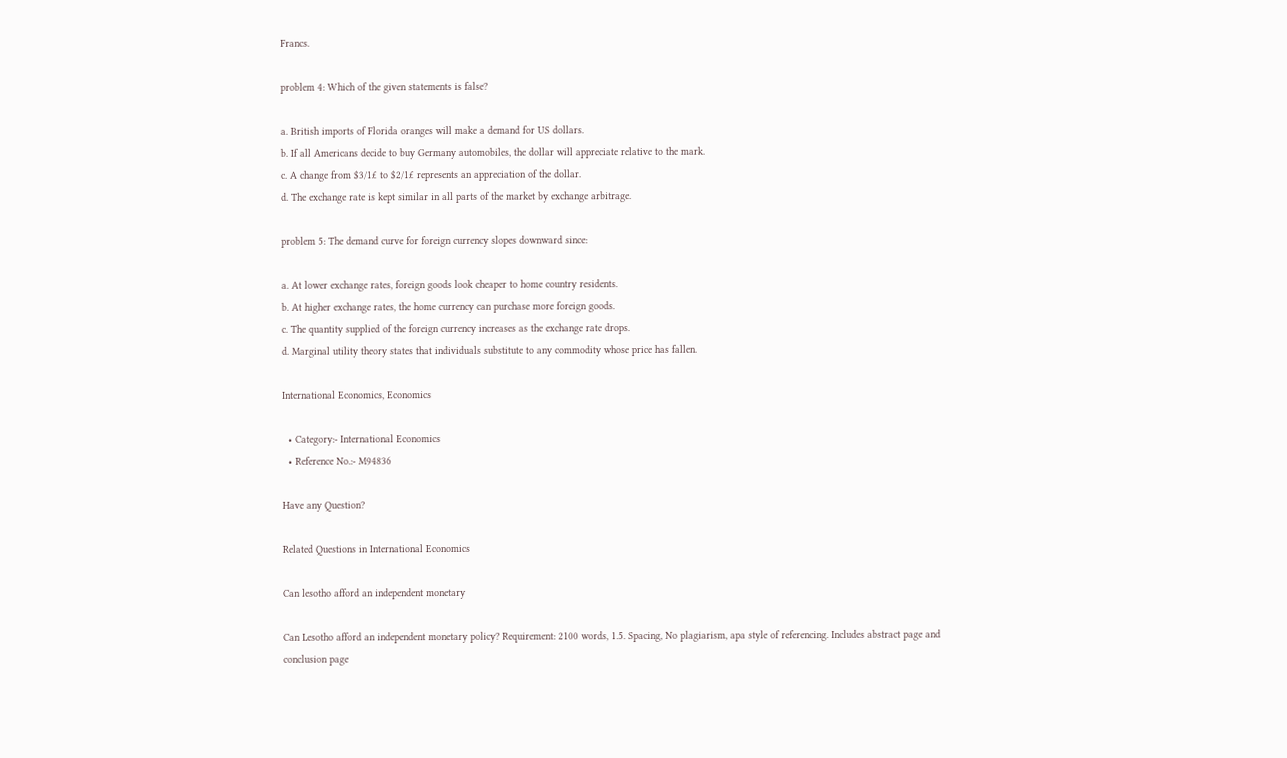Francs.

problem 4: Which of the given statements is false?

a. British imports of Florida oranges will make a demand for US dollars.
b. If all Americans decide to buy Germany automobiles, the dollar will appreciate relative to the mark.
c. A change from $3/1£ to $2/1£ represents an appreciation of the dollar.
d. The exchange rate is kept similar in all parts of the market by exchange arbitrage.

problem 5: The demand curve for foreign currency slopes downward since:

a. At lower exchange rates, foreign goods look cheaper to home country residents.
b. At higher exchange rates, the home currency can purchase more foreign goods.
c. The quantity supplied of the foreign currency increases as the exchange rate drops.
d. Marginal utility theory states that individuals substitute to any commodity whose price has fallen.

International Economics, Economics

  • Category:- International Economics
  • Reference No.:- M94836

Have any Question?

Related Questions in International Economics

Can lesotho afford an independent monetary

Can Lesotho afford an independent monetary policy? Requirement: 2100 words, 1.5. Spacing, No plagiarism, apa style of referencing. Includes abstract page and conclusion page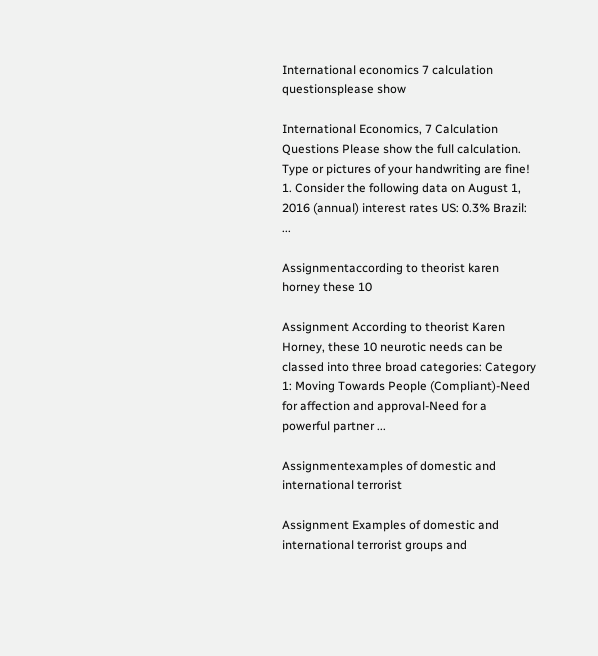International economics 7 calculation questionsplease show

International Economics, 7 Calculation Questions Please show the full calculation. Type or pictures of your handwriting are fine! 1. Consider the following data on August 1, 2016 (annual) interest rates US: 0.3% Brazil: ...

Assignmentaccording to theorist karen horney these 10

Assignment According to theorist Karen Horney, these 10 neurotic needs can be classed into three broad categories: Category 1: Moving Towards People (Compliant)-Need for affection and approval-Need for a powerful partner ...

Assignmentexamples of domestic and international terrorist

Assignment Examples of domestic and international terrorist groups and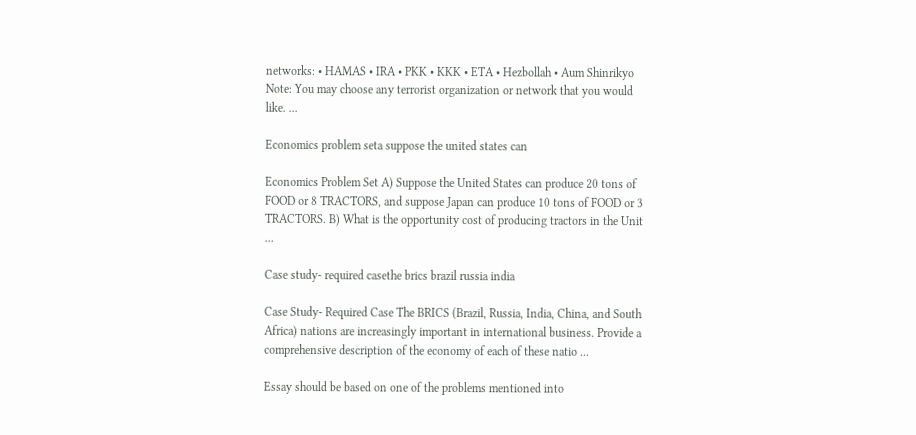networks: • HAMAS • IRA • PKK • KKK • ETA • Hezbollah • Aum Shinrikyo Note: You may choose any terrorist organization or network that you would like. ...

Economics problem seta suppose the united states can

Economics Problem Set A) Suppose the United States can produce 20 tons of FOOD or 8 TRACTORS, and suppose Japan can produce 10 tons of FOOD or 3 TRACTORS. B) What is the opportunity cost of producing tractors in the Unit ...

Case study- required casethe brics brazil russia india

Case Study- Required Case The BRICS (Brazil, Russia, India, China, and South Africa) nations are increasingly important in international business. Provide a comprehensive description of the economy of each of these natio ...

Essay should be based on one of the problems mentioned into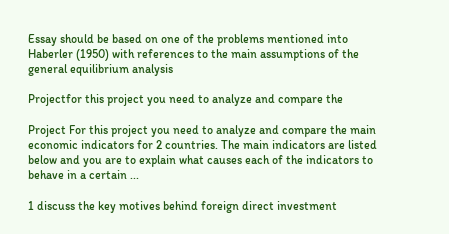Essay should be based on one of the problems mentioned into Haberler (1950) with references to the main assumptions of the general equilibrium analysis

Projectfor this project you need to analyze and compare the

Project For this project you need to analyze and compare the main economic indicators for 2 countries. The main indicators are listed below and you are to explain what causes each of the indicators to behave in a certain ...

1 discuss the key motives behind foreign direct investment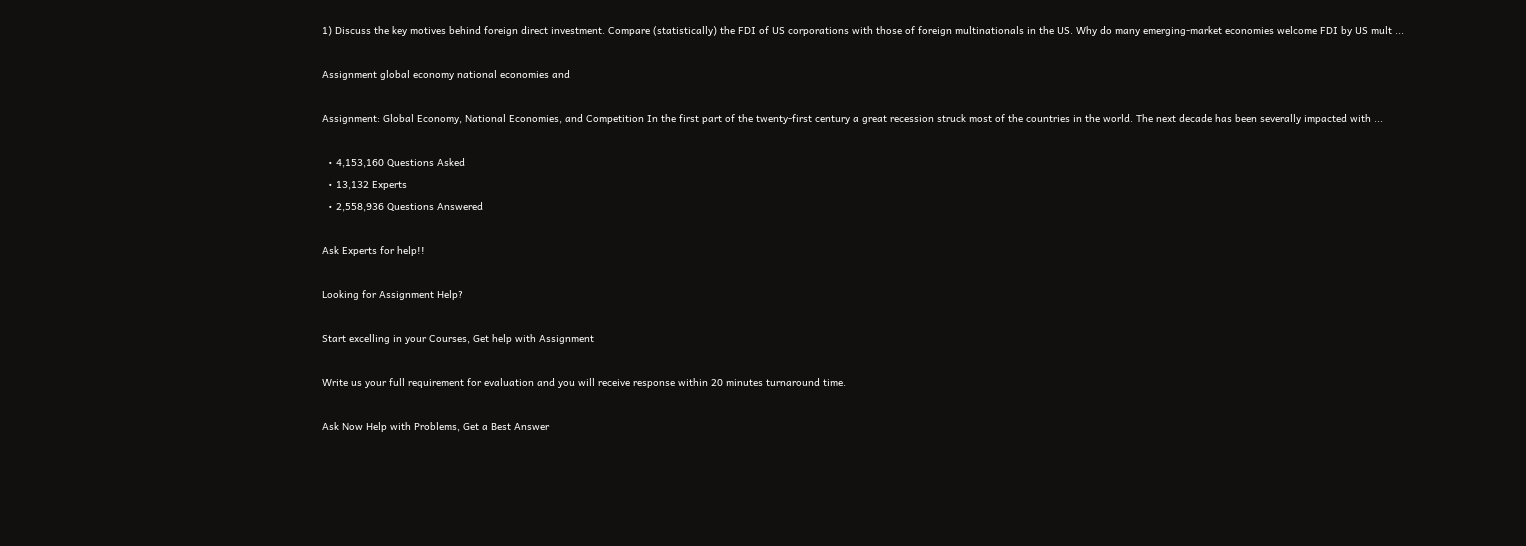1) Discuss the key motives behind foreign direct investment. Compare (statistically) the FDI of US corporations with those of foreign multinationals in the US. Why do many emerging-market economies welcome FDI by US mult ...

Assignment global economy national economies and

Assignment: Global Economy, National Economies, and Competition In the first part of the twenty-first century a great recession struck most of the countries in the world. The next decade has been severally impacted with ...

  • 4,153,160 Questions Asked
  • 13,132 Experts
  • 2,558,936 Questions Answered

Ask Experts for help!!

Looking for Assignment Help?

Start excelling in your Courses, Get help with Assignment

Write us your full requirement for evaluation and you will receive response within 20 minutes turnaround time.

Ask Now Help with Problems, Get a Best Answer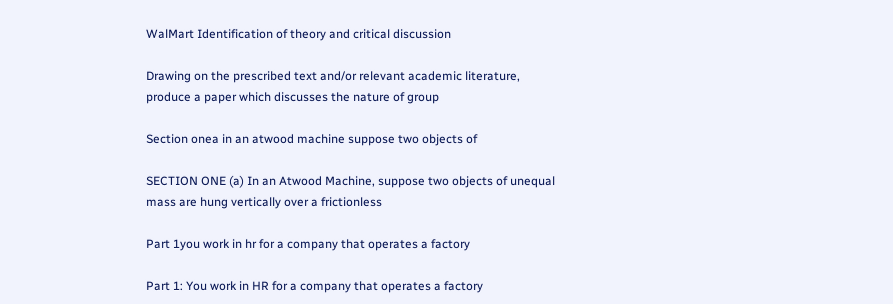WalMart Identification of theory and critical discussion

Drawing on the prescribed text and/or relevant academic literature, produce a paper which discusses the nature of group

Section onea in an atwood machine suppose two objects of

SECTION ONE (a) In an Atwood Machine, suppose two objects of unequal mass are hung vertically over a frictionless

Part 1you work in hr for a company that operates a factory

Part 1: You work in HR for a company that operates a factory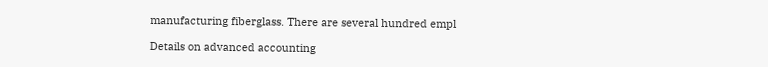manufacturing fiberglass. There are several hundred empl

Details on advanced accounting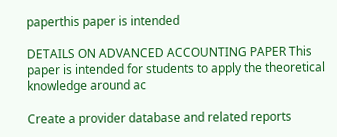paperthis paper is intended

DETAILS ON ADVANCED ACCOUNTING PAPER This paper is intended for students to apply the theoretical knowledge around ac

Create a provider database and related reports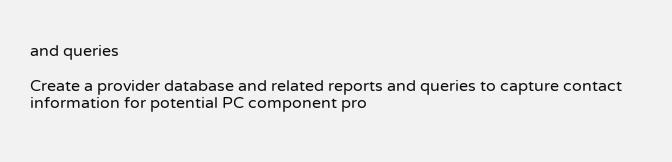and queries

Create a provider database and related reports and queries to capture contact information for potential PC component pro